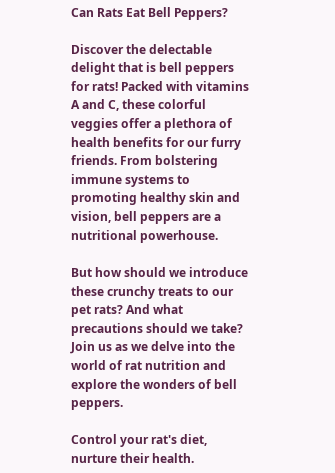Can Rats Eat Bell Peppers?

Discover the delectable delight that is bell peppers for rats! Packed with vitamins A and C, these colorful veggies offer a plethora of health benefits for our furry friends. From bolstering immune systems to promoting healthy skin and vision, bell peppers are a nutritional powerhouse.

But how should we introduce these crunchy treats to our pet rats? And what precautions should we take? Join us as we delve into the world of rat nutrition and explore the wonders of bell peppers.

Control your rat's diet, nurture their health.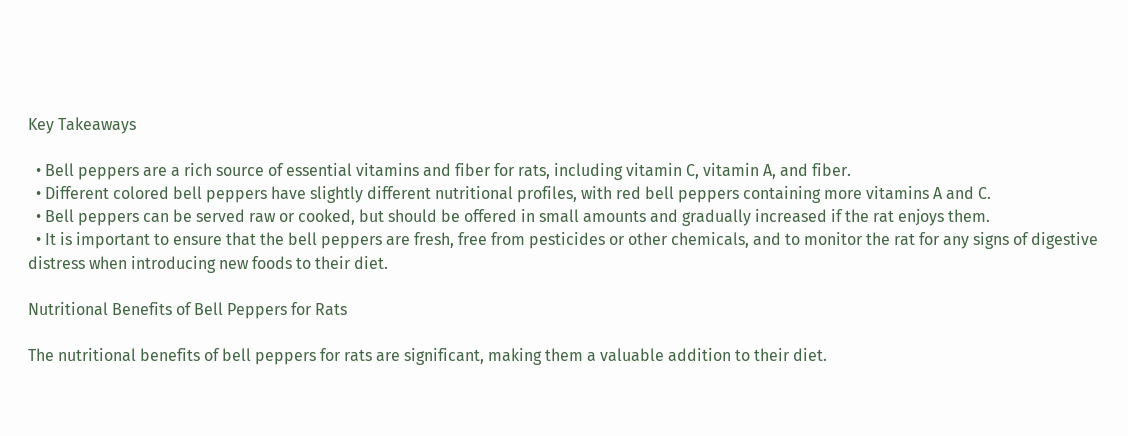Key Takeaways

  • Bell peppers are a rich source of essential vitamins and fiber for rats, including vitamin C, vitamin A, and fiber.
  • Different colored bell peppers have slightly different nutritional profiles, with red bell peppers containing more vitamins A and C.
  • Bell peppers can be served raw or cooked, but should be offered in small amounts and gradually increased if the rat enjoys them.
  • It is important to ensure that the bell peppers are fresh, free from pesticides or other chemicals, and to monitor the rat for any signs of digestive distress when introducing new foods to their diet.

Nutritional Benefits of Bell Peppers for Rats

The nutritional benefits of bell peppers for rats are significant, making them a valuable addition to their diet.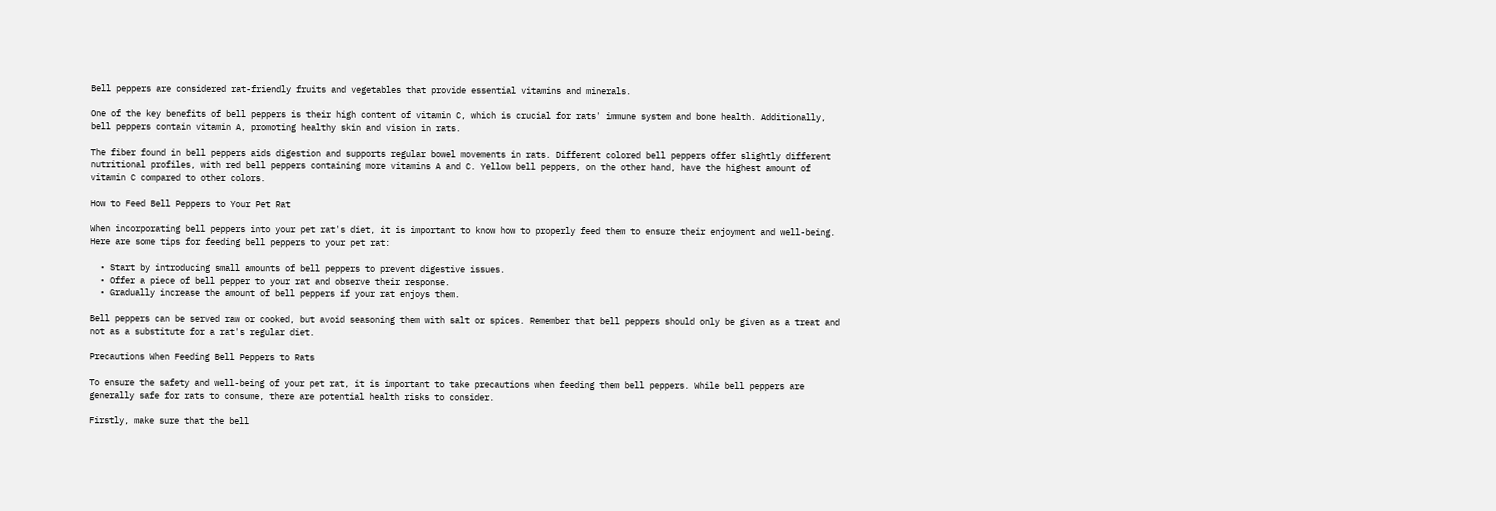Bell peppers are considered rat-friendly fruits and vegetables that provide essential vitamins and minerals.

One of the key benefits of bell peppers is their high content of vitamin C, which is crucial for rats' immune system and bone health. Additionally, bell peppers contain vitamin A, promoting healthy skin and vision in rats.

The fiber found in bell peppers aids digestion and supports regular bowel movements in rats. Different colored bell peppers offer slightly different nutritional profiles, with red bell peppers containing more vitamins A and C. Yellow bell peppers, on the other hand, have the highest amount of vitamin C compared to other colors.

How to Feed Bell Peppers to Your Pet Rat

When incorporating bell peppers into your pet rat's diet, it is important to know how to properly feed them to ensure their enjoyment and well-being. Here are some tips for feeding bell peppers to your pet rat:

  • Start by introducing small amounts of bell peppers to prevent digestive issues.
  • Offer a piece of bell pepper to your rat and observe their response.
  • Gradually increase the amount of bell peppers if your rat enjoys them.

Bell peppers can be served raw or cooked, but avoid seasoning them with salt or spices. Remember that bell peppers should only be given as a treat and not as a substitute for a rat's regular diet.

Precautions When Feeding Bell Peppers to Rats

To ensure the safety and well-being of your pet rat, it is important to take precautions when feeding them bell peppers. While bell peppers are generally safe for rats to consume, there are potential health risks to consider.

Firstly, make sure that the bell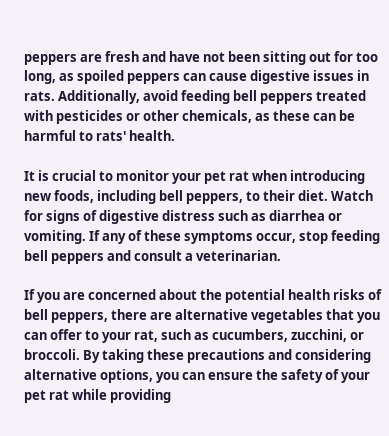peppers are fresh and have not been sitting out for too long, as spoiled peppers can cause digestive issues in rats. Additionally, avoid feeding bell peppers treated with pesticides or other chemicals, as these can be harmful to rats' health.

It is crucial to monitor your pet rat when introducing new foods, including bell peppers, to their diet. Watch for signs of digestive distress such as diarrhea or vomiting. If any of these symptoms occur, stop feeding bell peppers and consult a veterinarian.

If you are concerned about the potential health risks of bell peppers, there are alternative vegetables that you can offer to your rat, such as cucumbers, zucchini, or broccoli. By taking these precautions and considering alternative options, you can ensure the safety of your pet rat while providing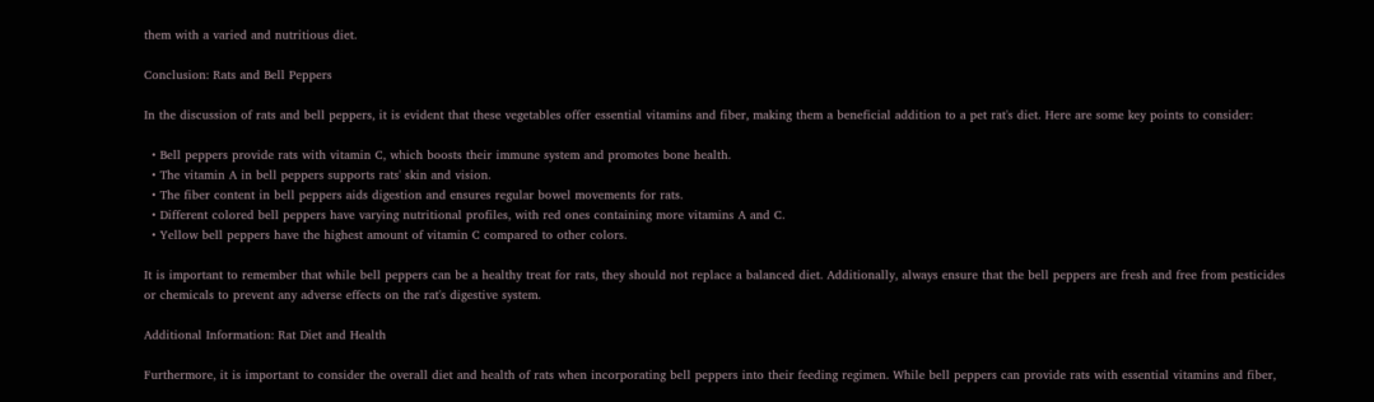them with a varied and nutritious diet.

Conclusion: Rats and Bell Peppers

In the discussion of rats and bell peppers, it is evident that these vegetables offer essential vitamins and fiber, making them a beneficial addition to a pet rat's diet. Here are some key points to consider:

  • Bell peppers provide rats with vitamin C, which boosts their immune system and promotes bone health.
  • The vitamin A in bell peppers supports rats' skin and vision.
  • The fiber content in bell peppers aids digestion and ensures regular bowel movements for rats.
  • Different colored bell peppers have varying nutritional profiles, with red ones containing more vitamins A and C.
  • Yellow bell peppers have the highest amount of vitamin C compared to other colors.

It is important to remember that while bell peppers can be a healthy treat for rats, they should not replace a balanced diet. Additionally, always ensure that the bell peppers are fresh and free from pesticides or chemicals to prevent any adverse effects on the rat's digestive system.

Additional Information: Rat Diet and Health

Furthermore, it is important to consider the overall diet and health of rats when incorporating bell peppers into their feeding regimen. While bell peppers can provide rats with essential vitamins and fiber,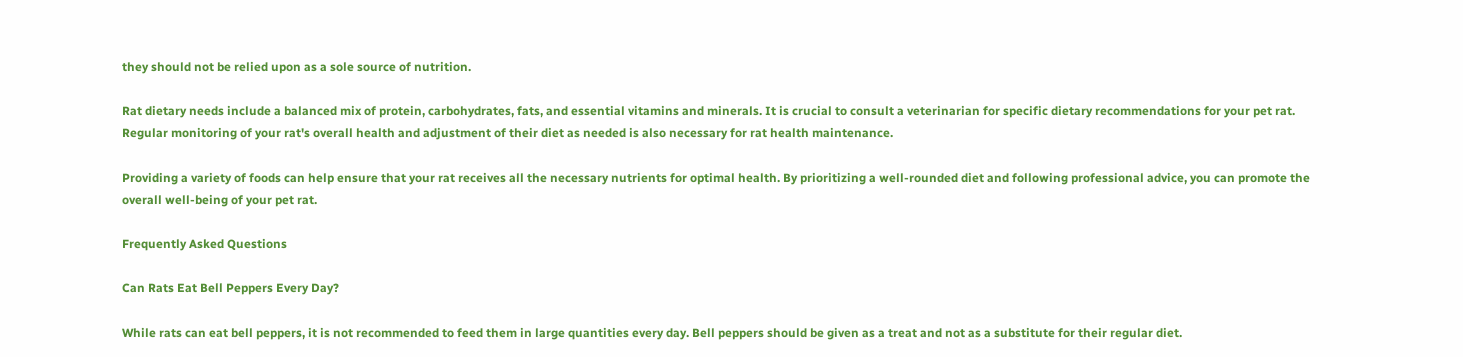they should not be relied upon as a sole source of nutrition.

Rat dietary needs include a balanced mix of protein, carbohydrates, fats, and essential vitamins and minerals. It is crucial to consult a veterinarian for specific dietary recommendations for your pet rat. Regular monitoring of your rat's overall health and adjustment of their diet as needed is also necessary for rat health maintenance.

Providing a variety of foods can help ensure that your rat receives all the necessary nutrients for optimal health. By prioritizing a well-rounded diet and following professional advice, you can promote the overall well-being of your pet rat.

Frequently Asked Questions

Can Rats Eat Bell Peppers Every Day?

While rats can eat bell peppers, it is not recommended to feed them in large quantities every day. Bell peppers should be given as a treat and not as a substitute for their regular diet.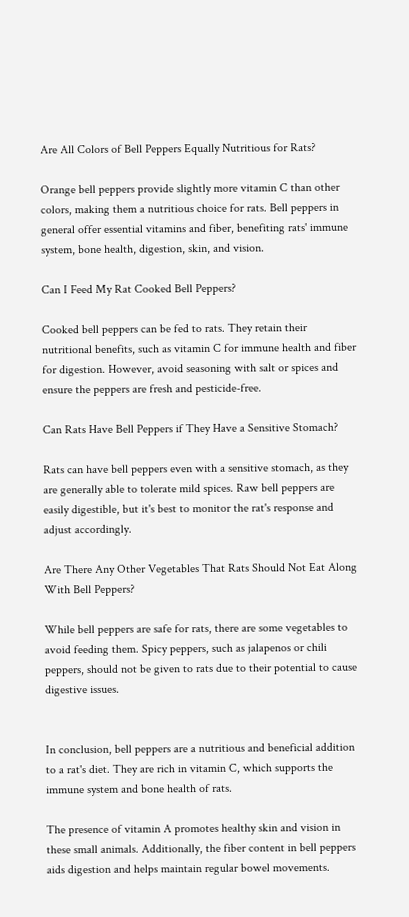Are All Colors of Bell Peppers Equally Nutritious for Rats?

Orange bell peppers provide slightly more vitamin C than other colors, making them a nutritious choice for rats. Bell peppers in general offer essential vitamins and fiber, benefiting rats' immune system, bone health, digestion, skin, and vision.

Can I Feed My Rat Cooked Bell Peppers?

Cooked bell peppers can be fed to rats. They retain their nutritional benefits, such as vitamin C for immune health and fiber for digestion. However, avoid seasoning with salt or spices and ensure the peppers are fresh and pesticide-free.

Can Rats Have Bell Peppers if They Have a Sensitive Stomach?

Rats can have bell peppers even with a sensitive stomach, as they are generally able to tolerate mild spices. Raw bell peppers are easily digestible, but it's best to monitor the rat's response and adjust accordingly.

Are There Any Other Vegetables That Rats Should Not Eat Along With Bell Peppers?

While bell peppers are safe for rats, there are some vegetables to avoid feeding them. Spicy peppers, such as jalapenos or chili peppers, should not be given to rats due to their potential to cause digestive issues.


In conclusion, bell peppers are a nutritious and beneficial addition to a rat's diet. They are rich in vitamin C, which supports the immune system and bone health of rats.

The presence of vitamin A promotes healthy skin and vision in these small animals. Additionally, the fiber content in bell peppers aids digestion and helps maintain regular bowel movements.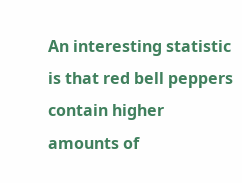An interesting statistic is that red bell peppers contain higher amounts of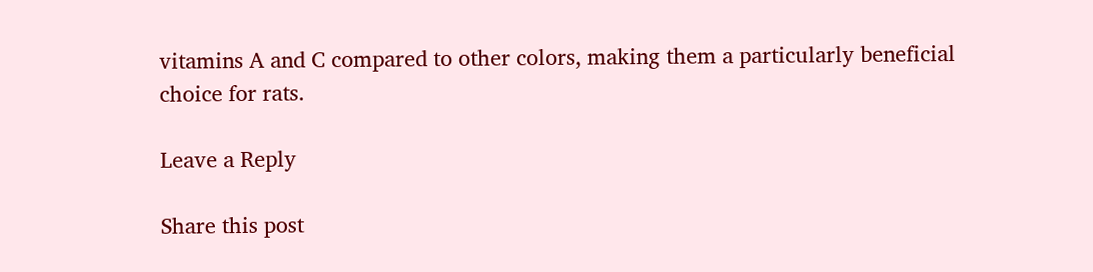vitamins A and C compared to other colors, making them a particularly beneficial choice for rats.

Leave a Reply

Share this post